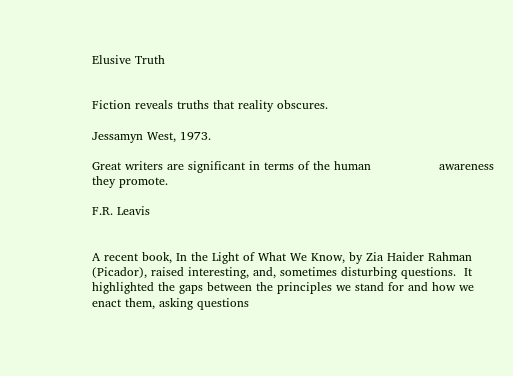Elusive Truth


Fiction reveals truths that reality obscures.

Jessamyn West, 1973.

Great writers are significant in terms of the human                 awareness they promote.

F.R. Leavis


A recent book, In the Light of What We Know, by Zia Haider Rahman (Picador), raised interesting, and, sometimes disturbing questions.  It highlighted the gaps between the principles we stand for and how we enact them, asking questions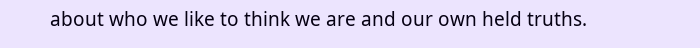about who we like to think we are and our own held truths.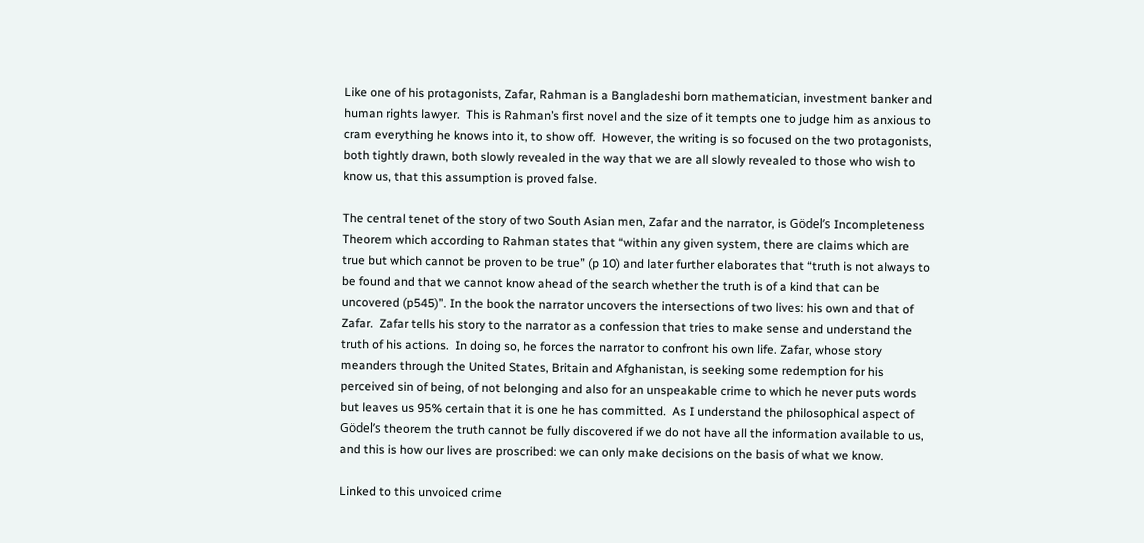Like one of his protagonists, Zafar, Rahman is a Bangladeshi born mathematician, investment banker and human rights lawyer.  This is Rahman’s first novel and the size of it tempts one to judge him as anxious to cram everything he knows into it, to show off.  However, the writing is so focused on the two protagonists, both tightly drawn, both slowly revealed in the way that we are all slowly revealed to those who wish to know us, that this assumption is proved false.

The central tenet of the story of two South Asian men, Zafar and the narrator, is Gödel’s Incompleteness Theorem which according to Rahman states that “within any given system, there are claims which are true but which cannot be proven to be true” (p 10) and later further elaborates that “truth is not always to be found and that we cannot know ahead of the search whether the truth is of a kind that can be uncovered (p545)”. In the book the narrator uncovers the intersections of two lives: his own and that of Zafar.  Zafar tells his story to the narrator as a confession that tries to make sense and understand the truth of his actions.  In doing so, he forces the narrator to confront his own life. Zafar, whose story meanders through the United States, Britain and Afghanistan, is seeking some redemption for his perceived sin of being, of not belonging and also for an unspeakable crime to which he never puts words but leaves us 95% certain that it is one he has committed.  As I understand the philosophical aspect of Gödel’s theorem the truth cannot be fully discovered if we do not have all the information available to us, and this is how our lives are proscribed: we can only make decisions on the basis of what we know.

Linked to this unvoiced crime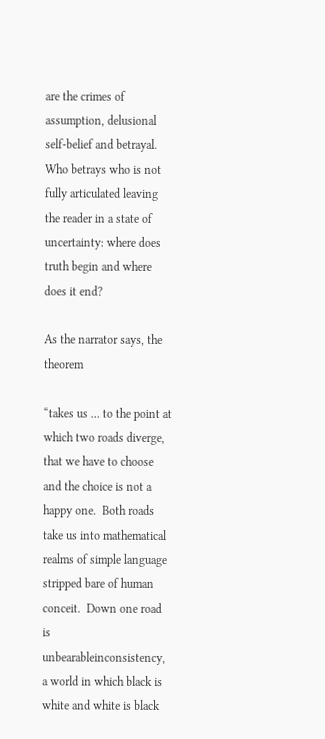are the crimes of assumption, delusional self-belief and betrayal.  Who betrays who is not fully articulated leaving the reader in a state of uncertainty: where does truth begin and where does it end?

As the narrator says, the theorem

“takes us … to the point at which two roads diverge, that we have to choose and the choice is not a happy one.  Both roads take us into mathematical realms of simple language stripped bare of human conceit.  Down one road is unbearableinconsistency, a world in which black is white and white is black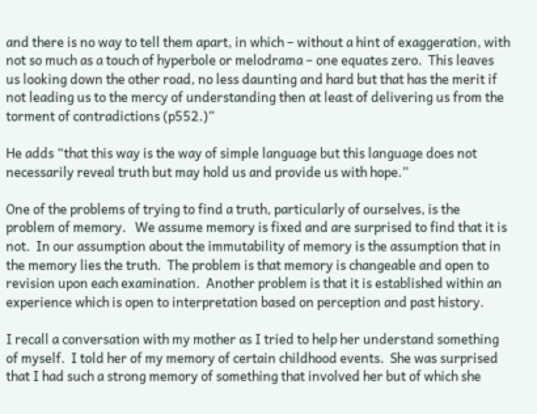and there is no way to tell them apart, in which – without a hint of exaggeration, with not so much as a touch of hyperbole or melodrama – one equates zero.  This leaves us looking down the other road, no less daunting and hard but that has the merit if not leading us to the mercy of understanding then at least of delivering us from the torment of contradictions (p552.)”

He adds “that this way is the way of simple language but this language does not necessarily reveal truth but may hold us and provide us with hope.”

One of the problems of trying to find a truth, particularly of ourselves, is the problem of memory.   We assume memory is fixed and are surprised to find that it is not.  In our assumption about the immutability of memory is the assumption that in the memory lies the truth.  The problem is that memory is changeable and open to revision upon each examination.  Another problem is that it is established within an experience which is open to interpretation based on perception and past history.

I recall a conversation with my mother as I tried to help her understand something of myself.  I told her of my memory of certain childhood events.  She was surprised that I had such a strong memory of something that involved her but of which she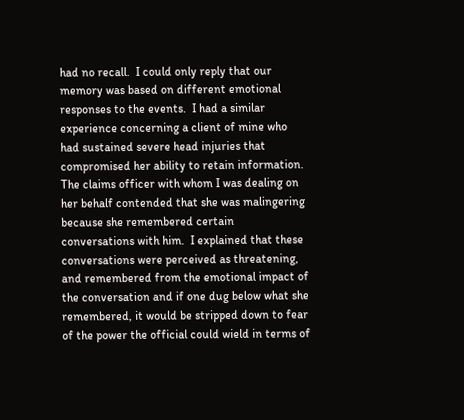had no recall.  I could only reply that our memory was based on different emotional responses to the events.  I had a similar experience concerning a client of mine who had sustained severe head injuries that compromised her ability to retain information.  The claims officer with whom I was dealing on her behalf contended that she was malingering because she remembered certain conversations with him.  I explained that these conversations were perceived as threatening, and remembered from the emotional impact of the conversation and if one dug below what she remembered, it would be stripped down to fear of the power the official could wield in terms of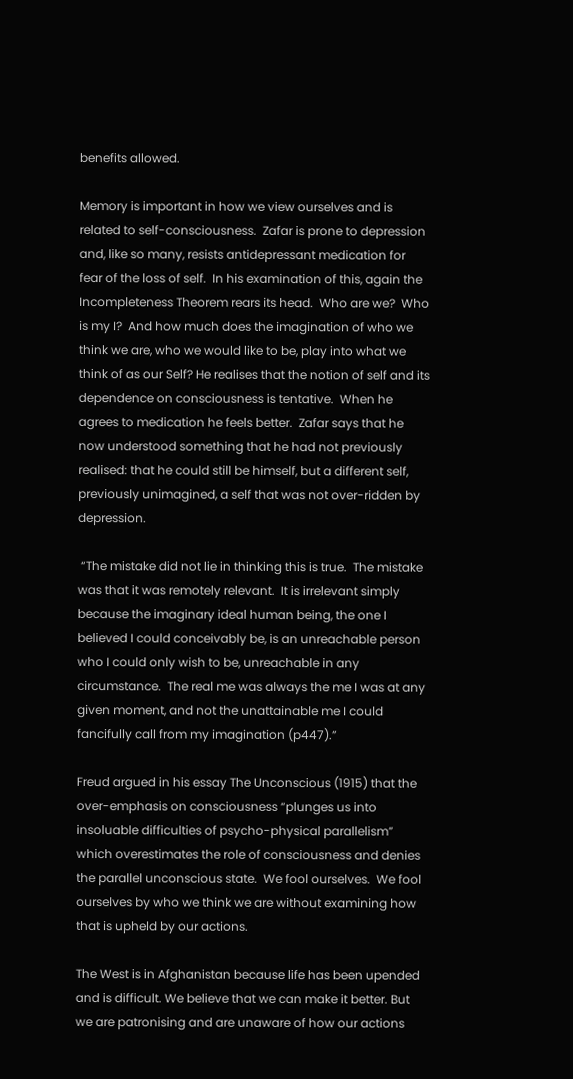benefits allowed.

Memory is important in how we view ourselves and is related to self-consciousness.  Zafar is prone to depression and, like so many, resists antidepressant medication for fear of the loss of self.  In his examination of this, again the Incompleteness Theorem rears its head.  Who are we?  Who is my I?  And how much does the imagination of who we think we are, who we would like to be, play into what we think of as our Self? He realises that the notion of self and its dependence on consciousness is tentative.  When he agrees to medication he feels better.  Zafar says that he now understood something that he had not previously realised: that he could still be himself, but a different self, previously unimagined, a self that was not over-ridden by depression.

 “The mistake did not lie in thinking this is true.  The mistake was that it was remotely relevant.  It is irrelevant simply because the imaginary ideal human being, the one I believed I could conceivably be, is an unreachable person who I could only wish to be, unreachable in any circumstance.  The real me was always the me I was at any given moment, and not the unattainable me I could fancifully call from my imagination (p447).”

Freud argued in his essay The Unconscious (1915) that the over-emphasis on consciousness “plunges us into insoluable difficulties of psycho-physical parallelism” which overestimates the role of consciousness and denies the parallel unconscious state.  We fool ourselves.  We fool ourselves by who we think we are without examining how that is upheld by our actions.

The West is in Afghanistan because life has been upended and is difficult. We believe that we can make it better. But we are patronising and are unaware of how our actions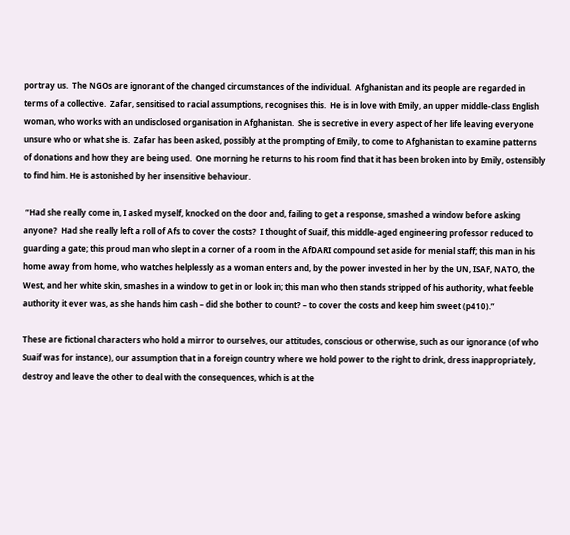portray us.  The NGOs are ignorant of the changed circumstances of the individual.  Afghanistan and its people are regarded in terms of a collective.  Zafar, sensitised to racial assumptions, recognises this.  He is in love with Emily, an upper middle-class English woman, who works with an undisclosed organisation in Afghanistan.  She is secretive in every aspect of her life leaving everyone unsure who or what she is.  Zafar has been asked, possibly at the prompting of Emily, to come to Afghanistan to examine patterns of donations and how they are being used.  One morning he returns to his room find that it has been broken into by Emily, ostensibly to find him. He is astonished by her insensitive behaviour.

 “Had she really come in, I asked myself, knocked on the door and, failing to get a response, smashed a window before asking anyone?  Had she really left a roll of Afs to cover the costs?  I thought of Suaif, this middle-aged engineering professor reduced to guarding a gate; this proud man who slept in a corner of a room in the AfDARI compound set aside for menial staff; this man in his home away from home, who watches helplessly as a woman enters and, by the power invested in her by the UN, ISAF, NATO, the West, and her white skin, smashes in a window to get in or look in; this man who then stands stripped of his authority, what feeble authority it ever was, as she hands him cash – did she bother to count? – to cover the costs and keep him sweet (p410).”

These are fictional characters who hold a mirror to ourselves, our attitudes, conscious or otherwise, such as our ignorance (of who Suaif was for instance), our assumption that in a foreign country where we hold power to the right to drink, dress inappropriately, destroy and leave the other to deal with the consequences, which is at the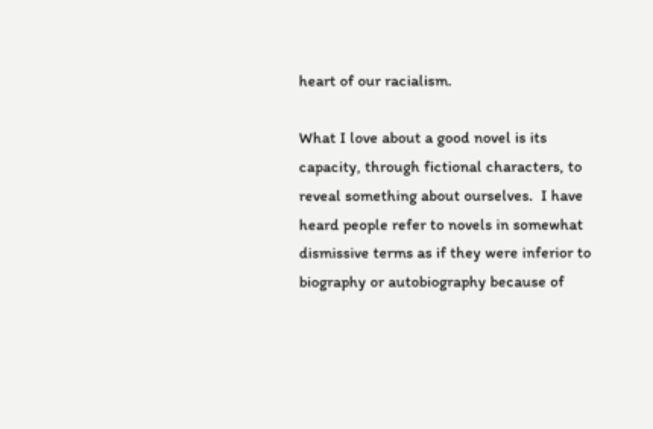heart of our racialism.

What I love about a good novel is its capacity, through fictional characters, to reveal something about ourselves.  I have heard people refer to novels in somewhat dismissive terms as if they were inferior to biography or autobiography because of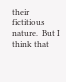their fictitious nature.  But I think that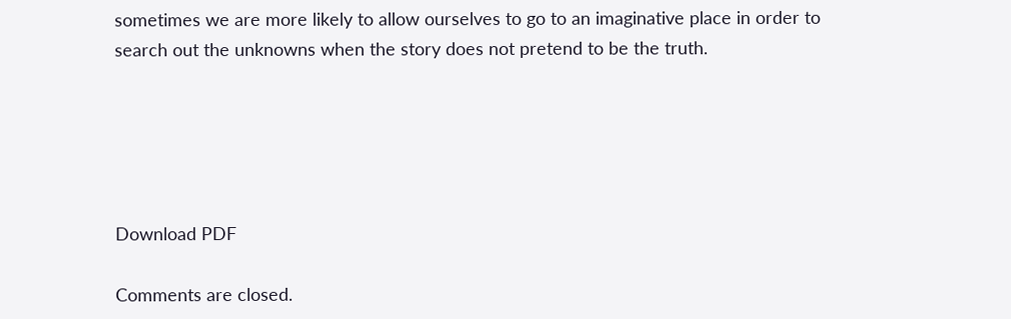sometimes we are more likely to allow ourselves to go to an imaginative place in order to search out the unknowns when the story does not pretend to be the truth.





Download PDF

Comments are closed.